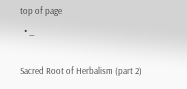top of page
  • _

Sacred Root of Herbalism (part 2)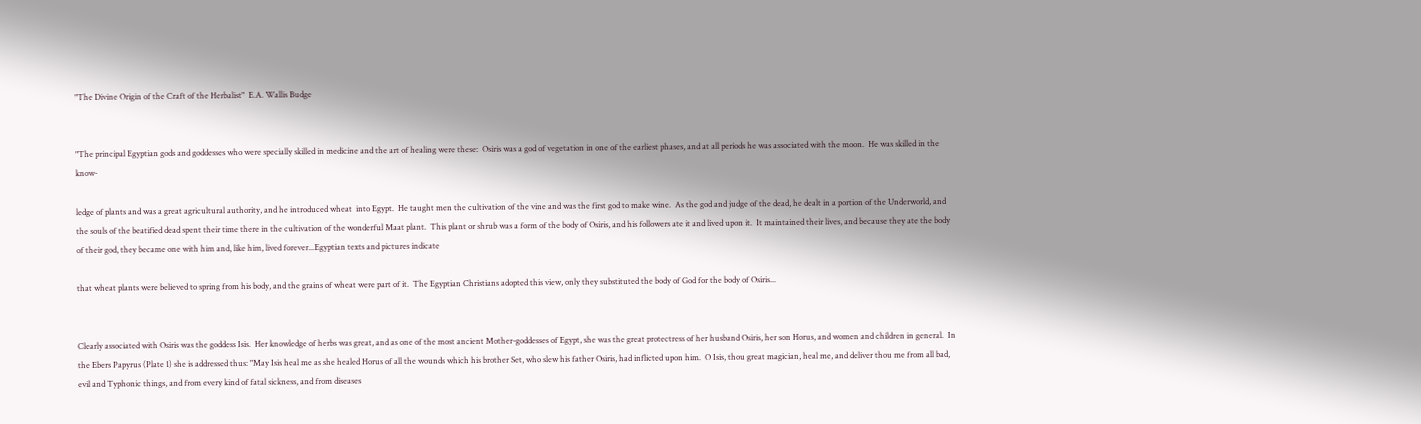"The Divine Origin of the Craft of the Herbalist"  E.A. Wallis Budge


"The principal Egyptian gods and goddesses who were specially skilled in medicine and the art of healing were these:  Osiris was a god of vegetation in one of the earliest phases, and at all periods he was associated with the moon.  He was skilled in the know-

ledge of plants and was a great agricultural authority, and he introduced wheat  into Egypt.  He taught men the cultivation of the vine and was the first god to make wine.  As the god and judge of the dead, he dealt in a portion of the Underworld, and the souls of the beatified dead spent their time there in the cultivation of the wonderful Maat plant.  This plant or shrub was a form of the body of Osiris, and his followers ate it and lived upon it.  It maintained their lives, and because they ate the body of their god, they became one with him and, like him, lived forever...Egyptian texts and pictures indicate

that wheat plants were believed to spring from his body, and the grains of wheat were part of it.  The Egyptian Christians adopted this view, only they substituted the body of God for the body of Osiris...


Clearly associated with Osiris was the goddess Isis.  Her knowledge of herbs was great, and as one of the most ancient Mother-goddesses of Egypt, she was the great protectress of her husband Osiris, her son Horus, and women and children in general.  In the Ebers Papyrus (Plate 1) she is addressed thus: "May Isis heal me as she healed Horus of all the wounds which his brother Set, who slew his father Osiris, had inflicted upon him.  O Isis, thou great magician, heal me, and deliver thou me from all bad, evil and Typhonic things, and from every kind of fatal sickness, and from diseases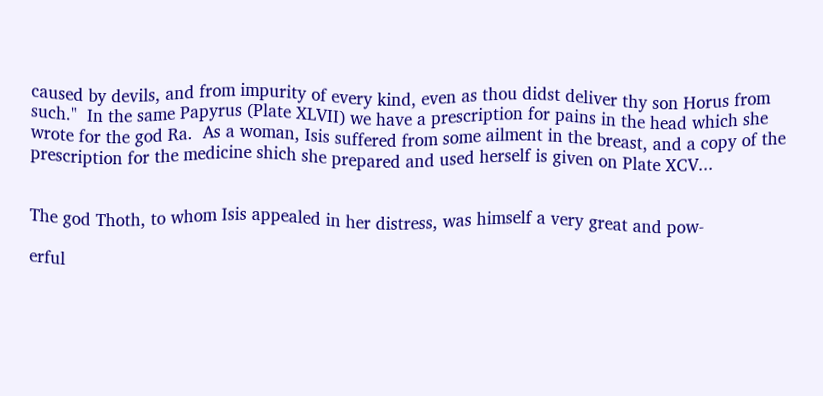caused by devils, and from impurity of every kind, even as thou didst deliver thy son Horus from such."  In the same Papyrus (Plate XLVII) we have a prescription for pains in the head which she wrote for the god Ra.  As a woman, Isis suffered from some ailment in the breast, and a copy of the prescription for the medicine shich she prepared and used herself is given on Plate XCV...


The god Thoth, to whom Isis appealed in her distress, was himself a very great and pow-

erful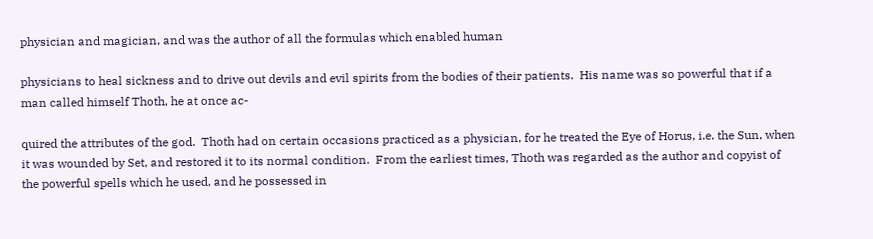physician and magician, and was the author of all the formulas which enabled human

physicians to heal sickness and to drive out devils and evil spirits from the bodies of their patients.  His name was so powerful that if a man called himself Thoth, he at once ac-

quired the attributes of the god.  Thoth had on certain occasions practiced as a physician, for he treated the Eye of Horus, i.e. the Sun, when it was wounded by Set, and restored it to its normal condition.  From the earliest times, Thoth was regarded as the author and copyist of the powerful spells which he used, and he possessed in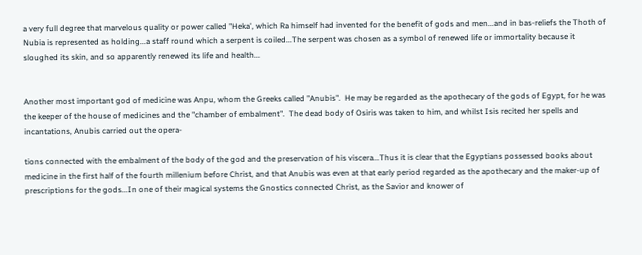a very full degree that marvelous quality or power called "Heka', which Ra himself had invented for the benefit of gods and men...and in bas-reliefs the Thoth of Nubia is represented as holding...a staff round which a serpent is coiled...The serpent was chosen as a symbol of renewed life or immortality because it sloughed its skin, and so apparently renewed its life and health...


Another most important god of medicine was Anpu, whom the Greeks called "Anubis".  He may be regarded as the apothecary of the gods of Egypt, for he was the keeper of the house of medicines and the "chamber of embalment".  The dead body of Osiris was taken to him, and whilst Isis recited her spells and incantations, Anubis carried out the opera-

tions connected with the embalment of the body of the god and the preservation of his viscera...Thus it is clear that the Egyptians possessed books about medicine in the first half of the fourth millenium before Christ, and that Anubis was even at that early period regarded as the apothecary and the maker-up of prescriptions for the gods...In one of their magical systems the Gnostics connected Christ, as the Savior and knower of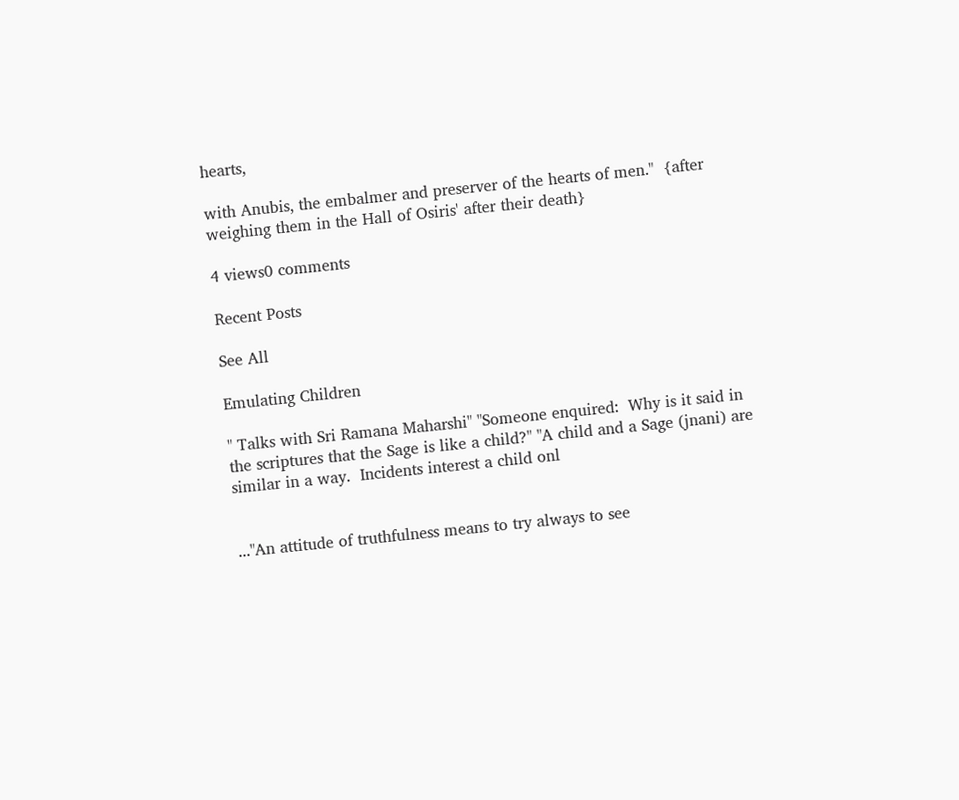hearts,

with Anubis, the embalmer and preserver of the hearts of men."  {after weighing them in the Hall of Osiris' after their death}

4 views0 comments

Recent Posts

See All

Emulating Children

" Talks with Sri Ramana Maharshi" "Someone enquired:  Why is it said in the scriptures that the Sage is like a child?" "A child and a Sage (jnani) are similar in a way.  Incidents interest a child onl


..."An attitude of truthfulness means to try always to see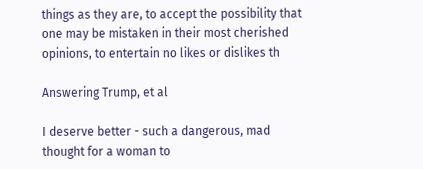things as they are, to accept the possibility that one may be mistaken in their most cherished opinions, to entertain no likes or dislikes th

Answering Trump, et al

I deserve better - such a dangerous, mad thought for a woman to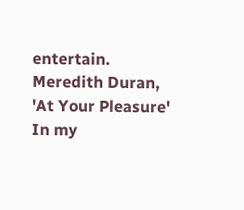entertain. Meredith Duran, 'At Your Pleasure' In my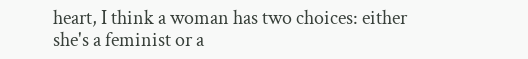heart, I think a woman has two choices: either she's a feminist or a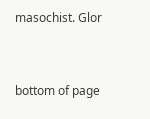masochist. Glor


bottom of page